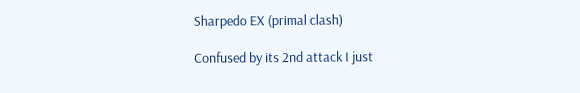Sharpedo EX (primal clash)

Confused by its 2nd attack I just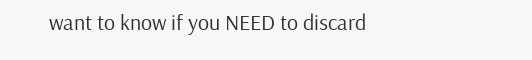want to know if you NEED to discard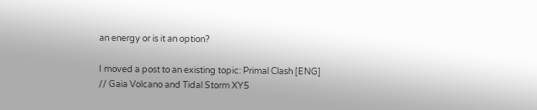an energy or is it an option?

I moved a post to an existing topic: Primal Clash [ENG] // Gaia Volcano and Tidal Storm XY5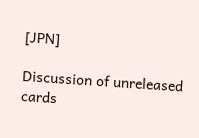[JPN]

Discussion of unreleased cards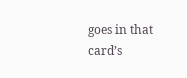goes in that card’s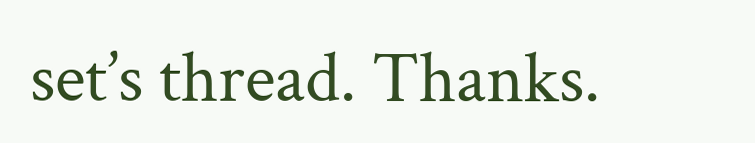set’s thread. Thanks.